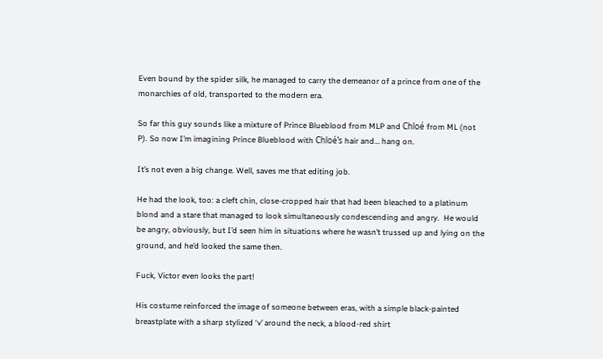Even bound by the spider silk, he managed to carry the demeanor of a prince from one of the monarchies of old, transported to the modern era.

So far this guy sounds like a mixture of Prince Blueblood from MLP and Chloé from ML (not P). So now I’m imagining Prince Blueblood with Chloé’s hair and… hang on.

It’s not even a big change. Well, saves me that editing job.

He had the look, too: a cleft chin, close-cropped hair that had been bleached to a platinum blond and a stare that managed to look simultaneously condescending and angry.  He would be angry, obviously, but I’d seen him in situations where he wasn’t trussed up and lying on the ground, and he’d looked the same then.

Fuck, Victor even looks the part!

His costume reinforced the image of someone between eras, with a simple black-painted breastplate with a sharp stylized ‘v’ around the neck, a blood-red shirt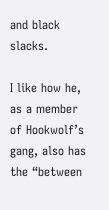and black slacks.

I like how he, as a member of Hookwolf’s gang, also has the “between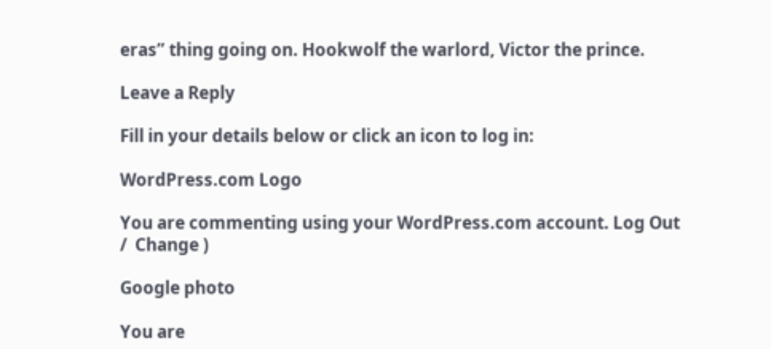eras” thing going on. Hookwolf the warlord, Victor the prince.

Leave a Reply

Fill in your details below or click an icon to log in:

WordPress.com Logo

You are commenting using your WordPress.com account. Log Out /  Change )

Google photo

You are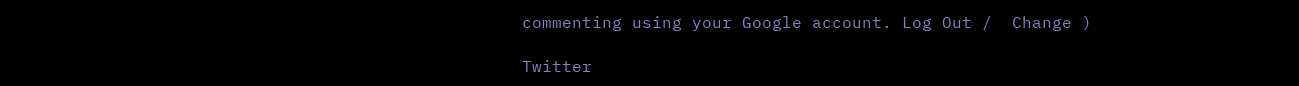commenting using your Google account. Log Out /  Change )

Twitter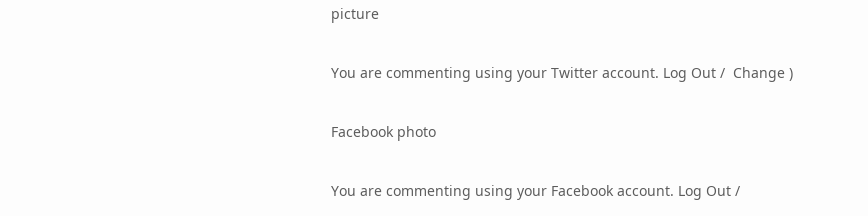picture

You are commenting using your Twitter account. Log Out /  Change )

Facebook photo

You are commenting using your Facebook account. Log Out /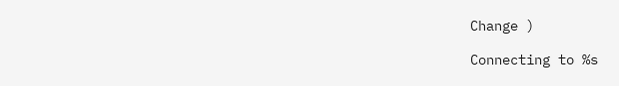Change )

Connecting to %s